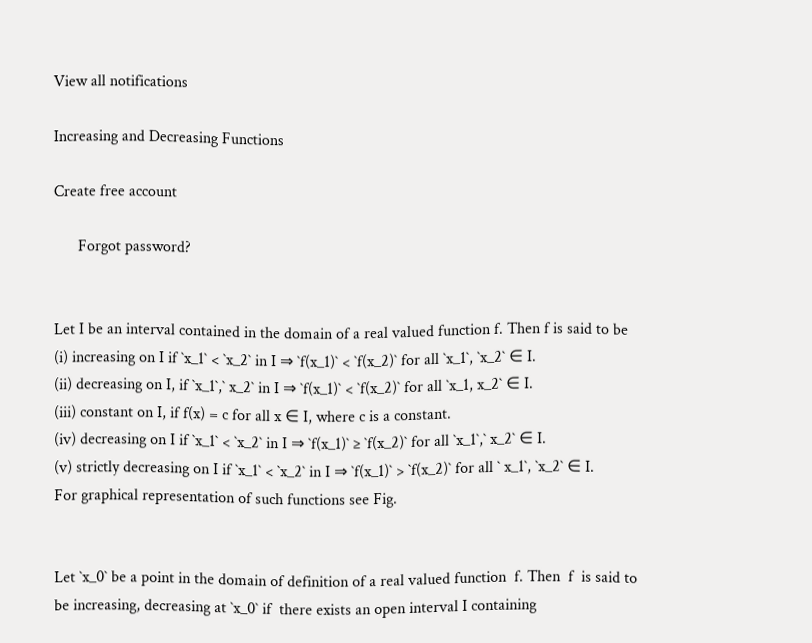View all notifications

Increasing and Decreasing Functions

Create free account

      Forgot password?


Let I be an interval contained in the domain of a real valued function f. Then f is said to be
(i) increasing on I if `x_1` < `x_2` in I ⇒ `f(x_1)` < `f(x_2)` for all `x_1`, `x_2` ∈ I.
(ii) decreasing on I, if `x_1`,` x_2` in I ⇒ `f(x_1)` < `f(x_2)` for all `x_1, x_2` ∈ I.
(iii) constant on I, if f(x) = c for all x ∈ I, where c is a constant.
(iv) decreasing on I if `x_1` < `x_2` in I ⇒ `f(x_1)` ≥ `f(x_2)` for all `x_1`,` x_2` ∈ I.
(v) strictly decreasing on I if `x_1` < `x_2` in I ⇒ `f(x_1)` > `f(x_2)` for all ` x_1`, `x_2` ∈ I.
For graphical representation of such functions see Fig.


Let `x_0` be a point in the domain of definition of a real valued function  f. Then  f  is said to be increasing, decreasing at `x_0` if  there exists an open interval I containing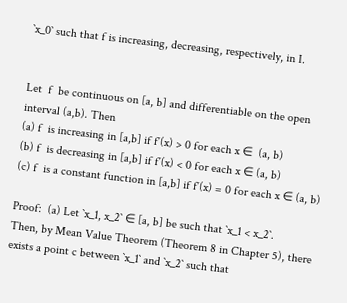`x_0` such that f is increasing, decreasing, respectively, in I.


Let  f  be continuous on [a, b] and differentiable on the open interval (a,b). Then
(a) f  is increasing in [a,b] if f′(x) > 0 for each x ∈  (a, b)
(b) f  is decreasing in [a,b] if f′(x) < 0 for each x ∈ (a, b)
(c) f  is a constant function in [a,b] if f′(x) = 0 for each x ∈ (a, b)

Proof:  (a) Let `x_1, x_2` ∈ [a, b] be such that `x_1 < x_2`.
Then, by Mean Value Theorem (Theorem 8 in Chapter 5), there exists a point c between `x_1` and `x_2` such that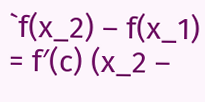`f(x_2) – f(x_1) = f′(c) (x_2 –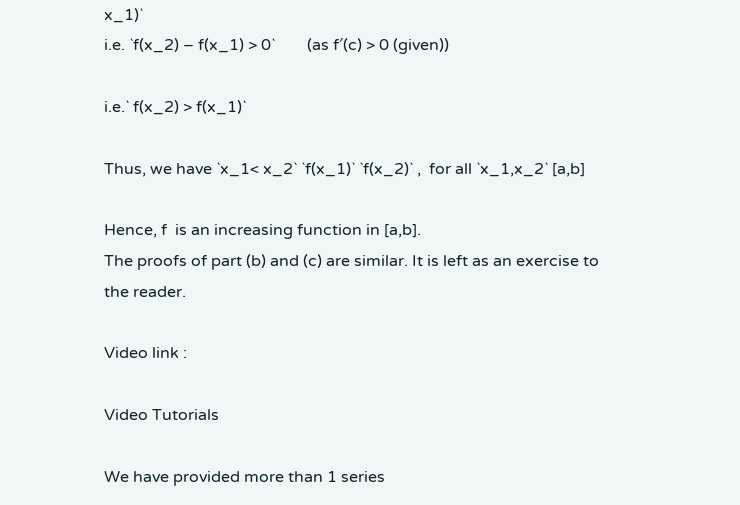x_1)`
i.e. `f(x_2) – f(x_1) > 0`        (as f′(c) > 0 (given))

i.e.` f(x_2) > f(x_1)`

Thus, we have `x_1< x_2` `f(x_1)` `f(x_2)` ,  for all `x_1,x_2` [a,b]

Hence, f  is an increasing function in [a,b].
The proofs of part (b) and (c) are similar. It is left as an exercise to the reader.

Video link :

Video Tutorials

We have provided more than 1 series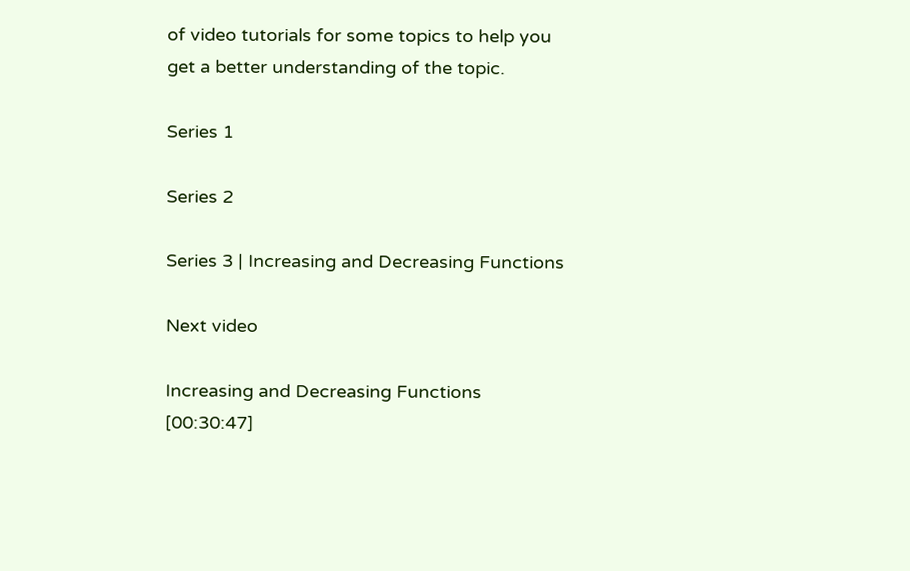of video tutorials for some topics to help you get a better understanding of the topic.

Series 1

Series 2

Series 3 | Increasing and Decreasing Functions

Next video

Increasing and Decreasing Functions [00:30:47]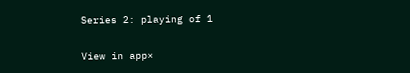Series 2: playing of 1

View in app×